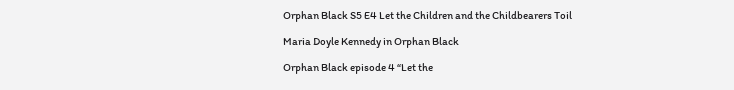Orphan Black S5 E4 Let the Children and the Childbearers Toil

Maria Doyle Kennedy in Orphan Black

Orphan Black episode 4 “Let the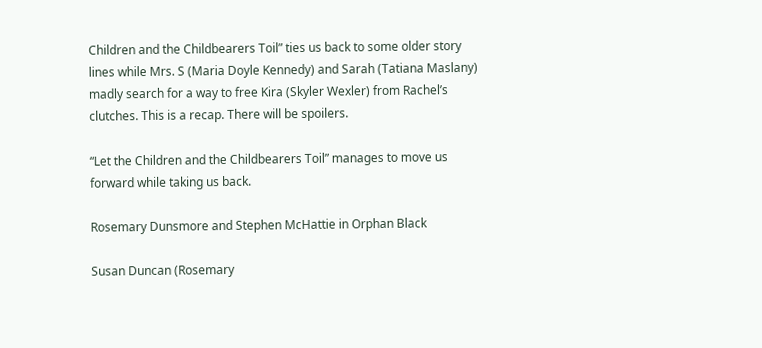Children and the Childbearers Toil” ties us back to some older story lines while Mrs. S (Maria Doyle Kennedy) and Sarah (Tatiana Maslany) madly search for a way to free Kira (Skyler Wexler) from Rachel’s clutches. This is a recap. There will be spoilers.

“Let the Children and the Childbearers Toil” manages to move us forward while taking us back.

Rosemary Dunsmore and Stephen McHattie in Orphan Black

Susan Duncan (Rosemary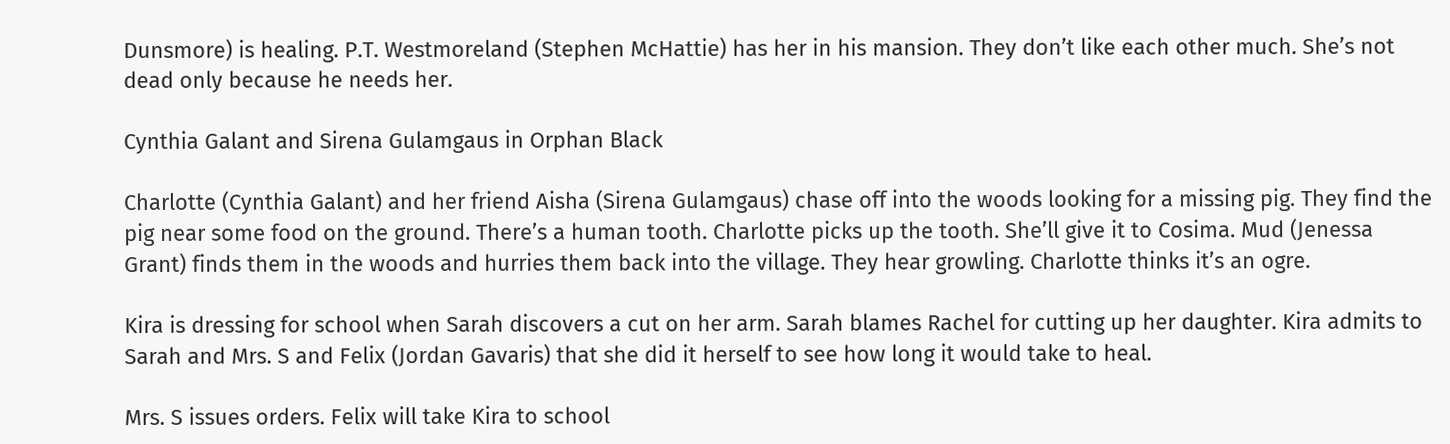Dunsmore) is healing. P.T. Westmoreland (Stephen McHattie) has her in his mansion. They don’t like each other much. She’s not dead only because he needs her.

Cynthia Galant and Sirena Gulamgaus in Orphan Black

Charlotte (Cynthia Galant) and her friend Aisha (Sirena Gulamgaus) chase off into the woods looking for a missing pig. They find the pig near some food on the ground. There’s a human tooth. Charlotte picks up the tooth. She’ll give it to Cosima. Mud (Jenessa Grant) finds them in the woods and hurries them back into the village. They hear growling. Charlotte thinks it’s an ogre.

Kira is dressing for school when Sarah discovers a cut on her arm. Sarah blames Rachel for cutting up her daughter. Kira admits to Sarah and Mrs. S and Felix (Jordan Gavaris) that she did it herself to see how long it would take to heal.

Mrs. S issues orders. Felix will take Kira to school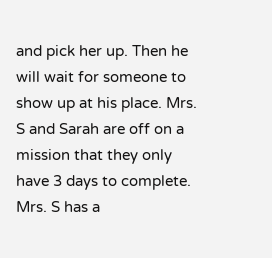and pick her up. Then he will wait for someone to show up at his place. Mrs. S and Sarah are off on a mission that they only have 3 days to complete. Mrs. S has a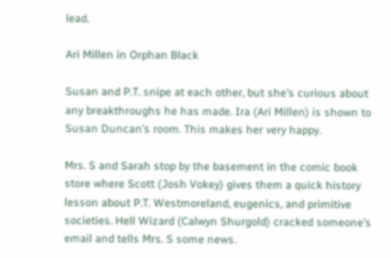lead.

Ari Millen in Orphan Black

Susan and P.T. snipe at each other, but she’s curious about any breakthroughs he has made. Ira (Ari Millen) is shown to Susan Duncan’s room. This makes her very happy.

Mrs. S and Sarah stop by the basement in the comic book store where Scott (Josh Vokey) gives them a quick history lesson about P.T. Westmoreland, eugenics, and primitive societies. Hell Wizard (Calwyn Shurgold) cracked someone’s email and tells Mrs. S some news.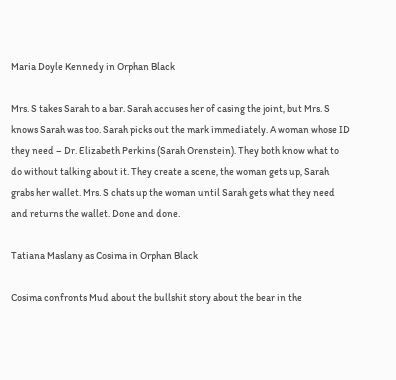Maria Doyle Kennedy in Orphan Black

Mrs. S takes Sarah to a bar. Sarah accuses her of casing the joint, but Mrs. S knows Sarah was too. Sarah picks out the mark immediately. A woman whose ID they need – Dr. Elizabeth Perkins (Sarah Orenstein). They both know what to do without talking about it. They create a scene, the woman gets up, Sarah grabs her wallet. Mrs. S chats up the woman until Sarah gets what they need and returns the wallet. Done and done.

Tatiana Maslany as Cosima in Orphan Black

Cosima confronts Mud about the bullshit story about the bear in the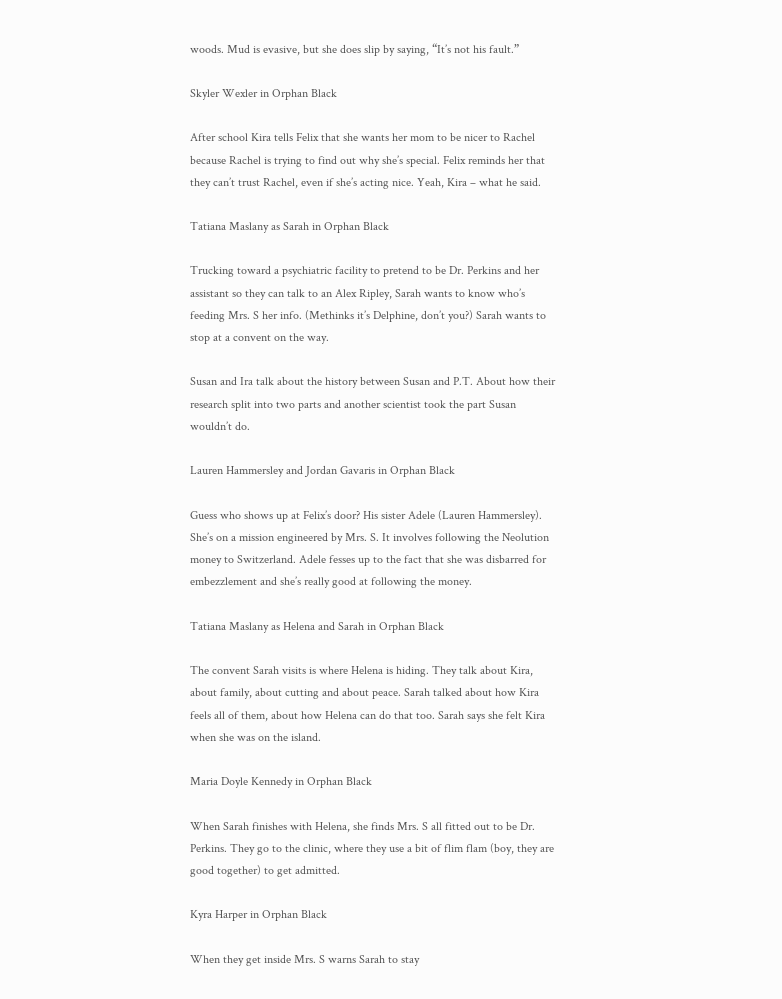woods. Mud is evasive, but she does slip by saying, “It’s not his fault.”

Skyler Wexler in Orphan Black

After school Kira tells Felix that she wants her mom to be nicer to Rachel because Rachel is trying to find out why she’s special. Felix reminds her that they can’t trust Rachel, even if she’s acting nice. Yeah, Kira – what he said.

Tatiana Maslany as Sarah in Orphan Black

Trucking toward a psychiatric facility to pretend to be Dr. Perkins and her assistant so they can talk to an Alex Ripley, Sarah wants to know who’s feeding Mrs. S her info. (Methinks it’s Delphine, don’t you?) Sarah wants to stop at a convent on the way.

Susan and Ira talk about the history between Susan and P.T. About how their research split into two parts and another scientist took the part Susan wouldn’t do.

Lauren Hammersley and Jordan Gavaris in Orphan Black

Guess who shows up at Felix’s door? His sister Adele (Lauren Hammersley). She’s on a mission engineered by Mrs. S. It involves following the Neolution money to Switzerland. Adele fesses up to the fact that she was disbarred for embezzlement and she’s really good at following the money.

Tatiana Maslany as Helena and Sarah in Orphan Black

The convent Sarah visits is where Helena is hiding. They talk about Kira, about family, about cutting and about peace. Sarah talked about how Kira feels all of them, about how Helena can do that too. Sarah says she felt Kira when she was on the island.

Maria Doyle Kennedy in Orphan Black

When Sarah finishes with Helena, she finds Mrs. S all fitted out to be Dr. Perkins. They go to the clinic, where they use a bit of flim flam (boy, they are good together) to get admitted.

Kyra Harper in Orphan Black

When they get inside Mrs. S warns Sarah to stay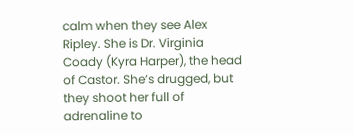calm when they see Alex Ripley. She is Dr. Virginia Coady (Kyra Harper), the head of Castor. She’s drugged, but they shoot her full of adrenaline to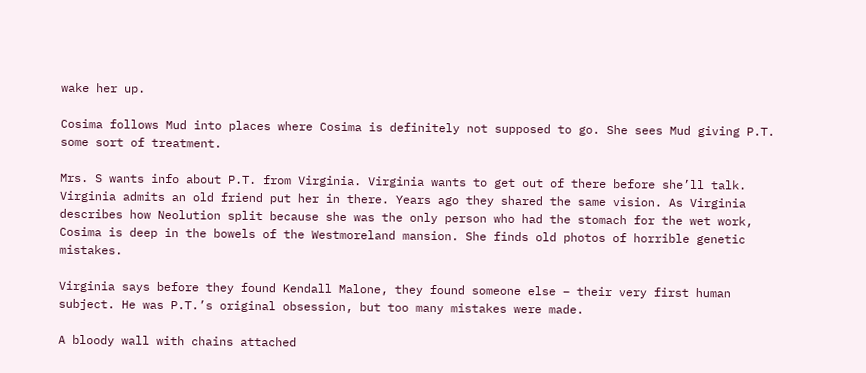wake her up.

Cosima follows Mud into places where Cosima is definitely not supposed to go. She sees Mud giving P.T. some sort of treatment.

Mrs. S wants info about P.T. from Virginia. Virginia wants to get out of there before she’ll talk. Virginia admits an old friend put her in there. Years ago they shared the same vision. As Virginia describes how Neolution split because she was the only person who had the stomach for the wet work, Cosima is deep in the bowels of the Westmoreland mansion. She finds old photos of horrible genetic mistakes.

Virginia says before they found Kendall Malone, they found someone else – their very first human subject. He was P.T.’s original obsession, but too many mistakes were made.

A bloody wall with chains attached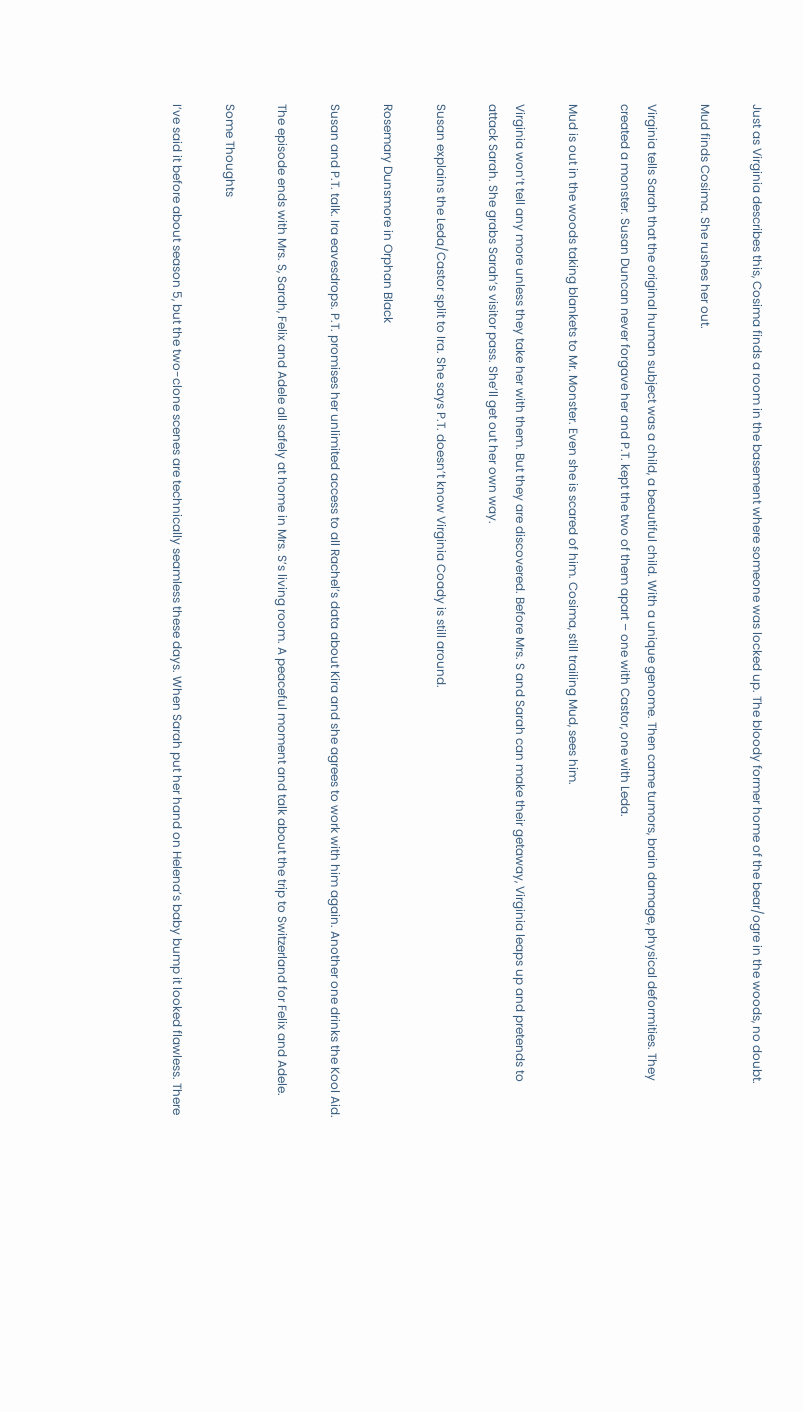Just as Virginia describes this, Cosima finds a room in the basement where someone was locked up. The bloody former home of the bear/ogre in the woods, no doubt.

Mud finds Cosima. She rushes her out.

Virginia tells Sarah that the original human subject was a child, a beautiful child. With a unique genome. Then came tumors, brain damage, physical deformities. They created a monster. Susan Duncan never forgave her and P.T. kept the two of them apart – one with Castor, one with Leda.

Mud is out in the woods taking blankets to Mr. Monster. Even she is scared of him. Cosima, still trailing Mud, sees him.

Virginia won’t tell any more unless they take her with them. But they are discovered. Before Mrs. S and Sarah can make their getaway, Virginia leaps up and pretends to attack Sarah. She grabs Sarah’s visitor pass. She’ll get out her own way.

Susan explains the Leda/Castor split to Ira. She says P.T. doesn’t know Virginia Coady is still around.

Rosemary Dunsmore in Orphan Black

Susan and P.T. talk. Ira eavesdrops. P.T. promises her unlimited access to all Rachel’s data about Kira and she agrees to work with him again. Another one drinks the Kool Aid.

The episode ends with Mrs. S, Sarah, Felix and Adele all safely at home in Mrs. S’s living room. A peaceful moment and talk about the trip to Switzerland for Felix and Adele.

Some Thoughts

I’ve said it before about season 5, but the two-clone scenes are technically seamless these days. When Sarah put her hand on Helena’s baby bump it looked flawless. There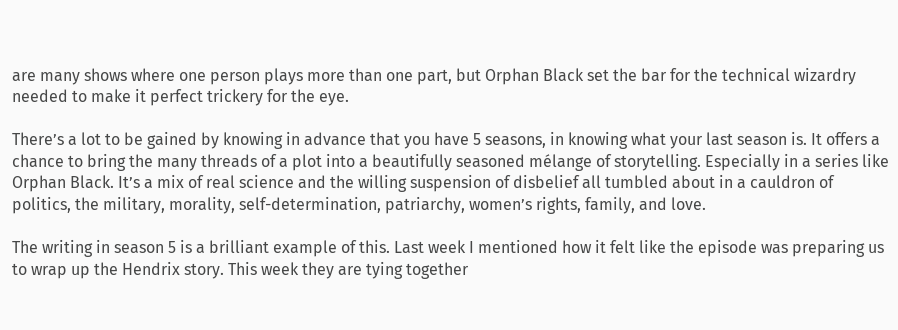are many shows where one person plays more than one part, but Orphan Black set the bar for the technical wizardry needed to make it perfect trickery for the eye.

There’s a lot to be gained by knowing in advance that you have 5 seasons, in knowing what your last season is. It offers a chance to bring the many threads of a plot into a beautifully seasoned mélange of storytelling. Especially in a series like Orphan Black. It’s a mix of real science and the willing suspension of disbelief all tumbled about in a cauldron of politics, the military, morality, self-determination, patriarchy, women’s rights, family, and love.

The writing in season 5 is a brilliant example of this. Last week I mentioned how it felt like the episode was preparing us to wrap up the Hendrix story. This week they are tying together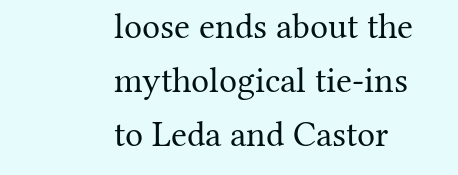loose ends about the mythological tie-ins to Leda and Castor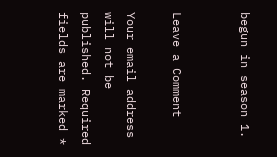begun in season 1.


Leave a Comment

Your email address will not be published. Required fields are marked *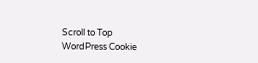Scroll to Top
WordPress Cookie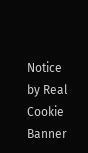Notice by Real Cookie Banner